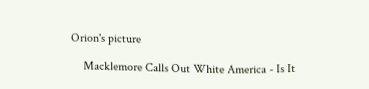Orion's picture

    Macklemore Calls Out White America - Is It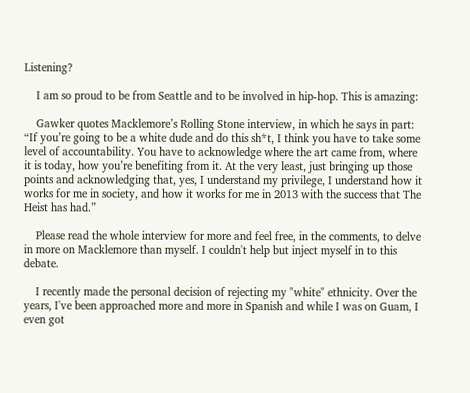Listening?

    I am so proud to be from Seattle and to be involved in hip-hop. This is amazing:

    Gawker quotes Macklemore’s Rolling Stone interview, in which he says in part: “If you’re going to be a white dude and do this sh*t, I think you have to take some level of accountability. You have to acknowledge where the art came from, where it is today, how you’re benefiting from it. At the very least, just bringing up those points and acknowledging that, yes, I understand my privilege, I understand how it works for me in society, and how it works for me in 2013 with the success that The Heist has had.”

    Please read the whole interview for more and feel free, in the comments, to delve in more on Macklemore than myself. I couldn't help but inject myself in to this debate.

    I recently made the personal decision of rejecting my "white" ethnicity. Over the years, I've been approached more and more in Spanish and while I was on Guam, I even got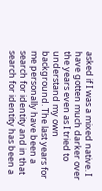asked if I was a mixed native. I have gotten much darker over the years even as I tried to understand my own background. The last years for me personally have been a search for identity and in that search for identity has been a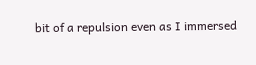bit of a repulsion even as I immersed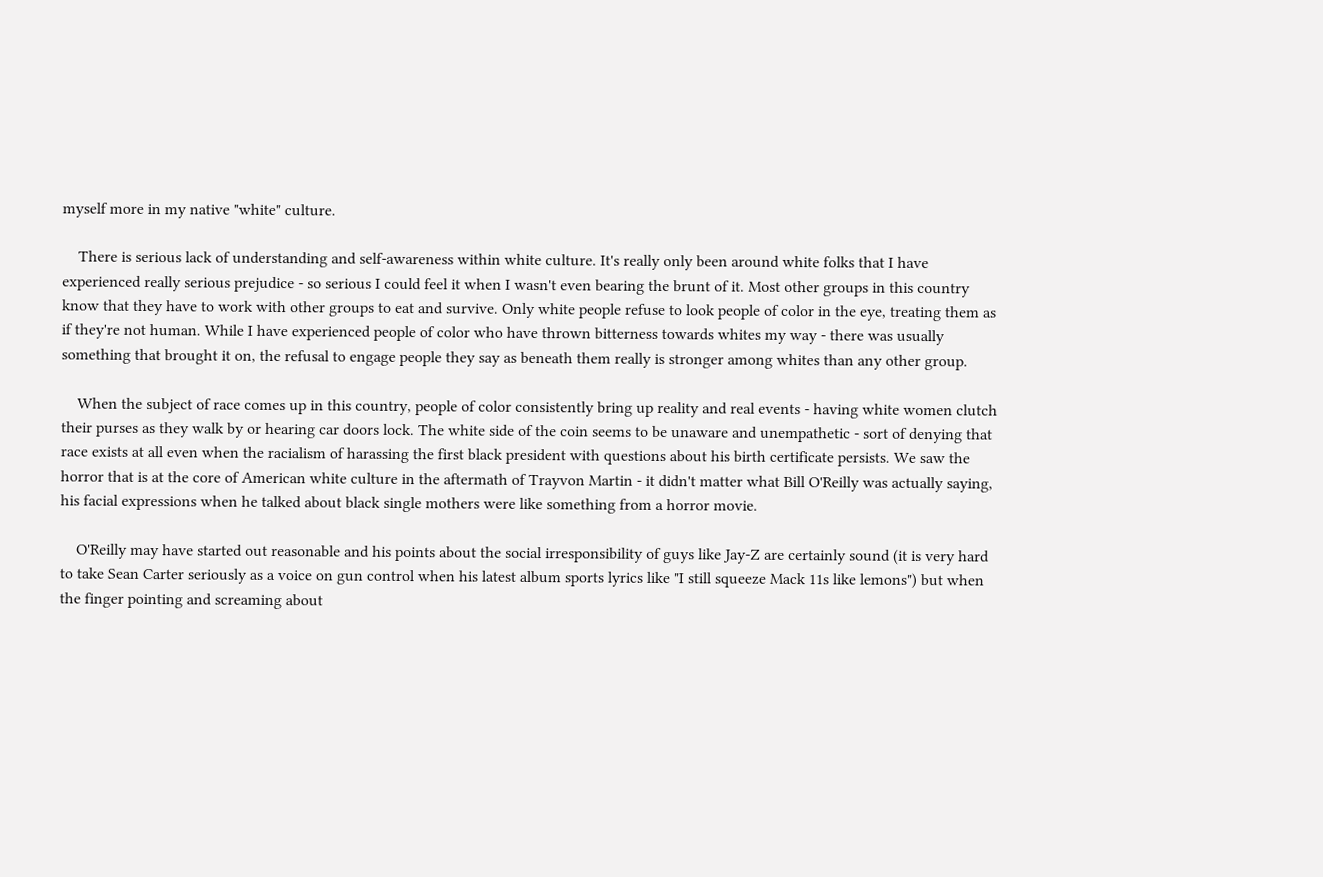myself more in my native "white" culture.

    There is serious lack of understanding and self-awareness within white culture. It's really only been around white folks that I have experienced really serious prejudice - so serious I could feel it when I wasn't even bearing the brunt of it. Most other groups in this country know that they have to work with other groups to eat and survive. Only white people refuse to look people of color in the eye, treating them as if they're not human. While I have experienced people of color who have thrown bitterness towards whites my way - there was usually something that brought it on, the refusal to engage people they say as beneath them really is stronger among whites than any other group.

    When the subject of race comes up in this country, people of color consistently bring up reality and real events - having white women clutch their purses as they walk by or hearing car doors lock. The white side of the coin seems to be unaware and unempathetic - sort of denying that race exists at all even when the racialism of harassing the first black president with questions about his birth certificate persists. We saw the horror that is at the core of American white culture in the aftermath of Trayvon Martin - it didn't matter what Bill O'Reilly was actually saying, his facial expressions when he talked about black single mothers were like something from a horror movie.

    O'Reilly may have started out reasonable and his points about the social irresponsibility of guys like Jay-Z are certainly sound (it is very hard to take Sean Carter seriously as a voice on gun control when his latest album sports lyrics like "I still squeeze Mack 11s like lemons") but when the finger pointing and screaming about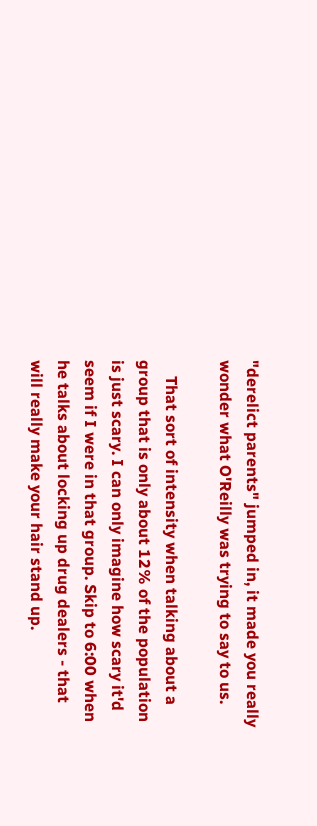"derelict parents" jumped in, it made you really wonder what O'Reilly was trying to say to us.

    That sort of intensity when talking about a group that is only about 12% of the population is just scary. I can only imagine how scary it'd seem if I were in that group. Skip to 6:00 when he talks about locking up drug dealers - that will really make your hair stand up.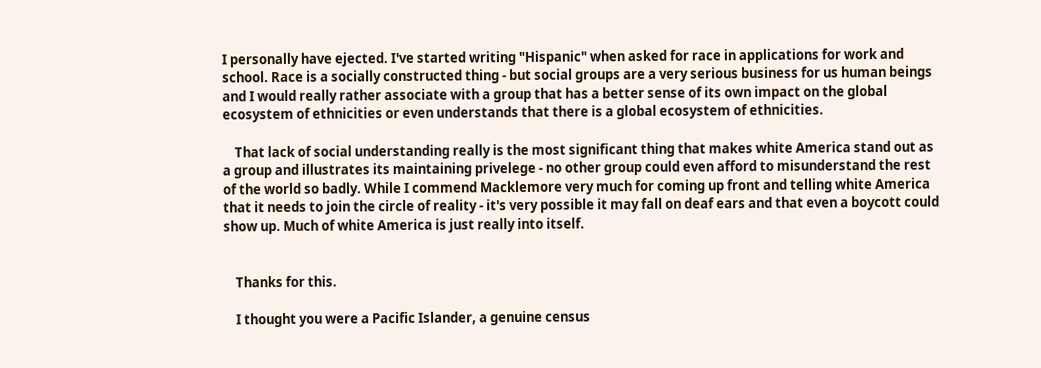I personally have ejected. I've started writing "Hispanic" when asked for race in applications for work and school. Race is a socially constructed thing - but social groups are a very serious business for us human beings and I would really rather associate with a group that has a better sense of its own impact on the global ecosystem of ethnicities or even understands that there is a global ecosystem of ethnicities.

    That lack of social understanding really is the most significant thing that makes white America stand out as a group and illustrates its maintaining privelege - no other group could even afford to misunderstand the rest of the world so badly. While I commend Macklemore very much for coming up front and telling white America that it needs to join the circle of reality - it's very possible it may fall on deaf ears and that even a boycott could show up. Much of white America is just really into itself.


    Thanks for this.

    I thought you were a Pacific Islander, a genuine census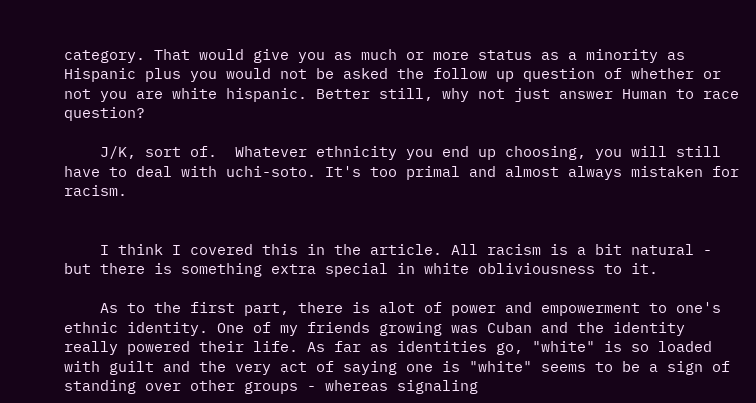category. That would give you as much or more status as a minority as Hispanic plus you would not be asked the follow up question of whether or not you are white hispanic. Better still, why not just answer Human to race question?

    J/K, sort of.  Whatever ethnicity you end up choosing, you will still have to deal with uchi-soto. It's too primal and almost always mistaken for racism.


    I think I covered this in the article. All racism is a bit natural - but there is something extra special in white obliviousness to it.

    As to the first part, there is alot of power and empowerment to one's ethnic identity. One of my friends growing was Cuban and the identity really powered their life. As far as identities go, "white" is so loaded with guilt and the very act of saying one is "white" seems to be a sign of standing over other groups - whereas signaling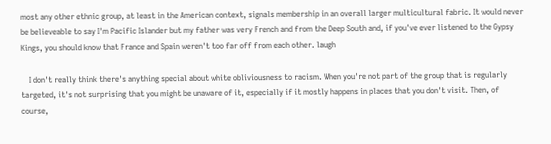most any other ethnic group, at least in the American context, signals membership in an overall larger multicultural fabric. It would never be believeable to say I'm Pacific Islander but my father was very French and from the Deep South and, if you've ever listened to the Gypsy Kings, you should know that France and Spain weren't too far off from each other. laugh

    I don't really think there's anything special about white obliviousness to racism. When you're not part of the group that is regularly targeted, it's not surprising that you might be unaware of it, especially if it mostly happens in places that you don't visit. Then, of course,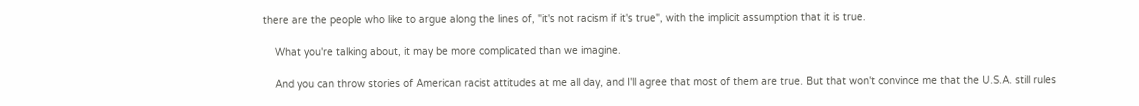there are the people who like to argue along the lines of, "it's not racism if it's true", with the implicit assumption that it is true.

    What you're talking about, it may be more complicated than we imagine.

    And you can throw stories of American racist attitudes at me all day, and I'll agree that most of them are true. But that won't convince me that the U.S.A. still rules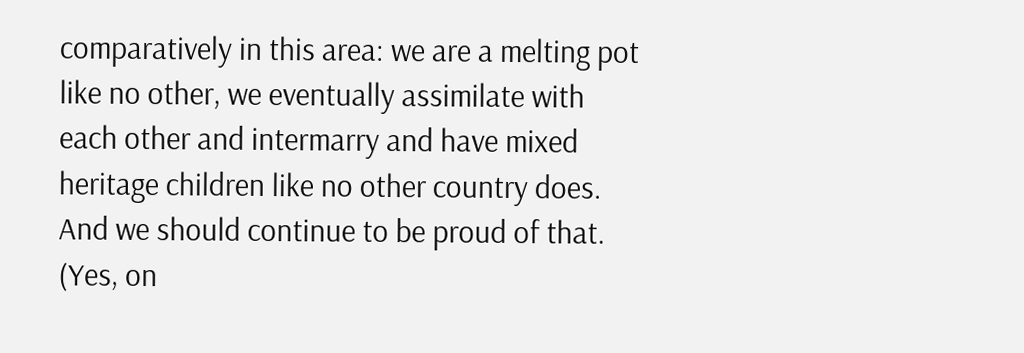comparatively in this area: we are a melting pot like no other, we eventually assimilate with each other and intermarry and have mixed heritage children like no other country does. And we should continue to be proud of that. (Yes, on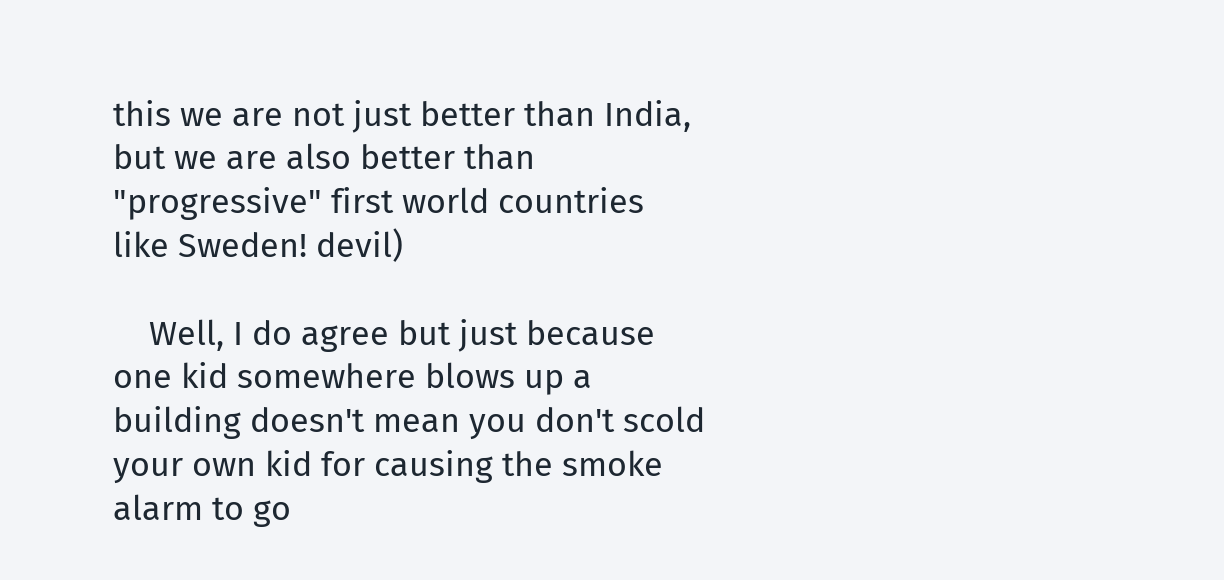this we are not just better than India, but we are also better than "progressive" first world countries like Sweden! devil)

    Well, I do agree but just because one kid somewhere blows up a building doesn't mean you don't scold your own kid for causing the smoke alarm to go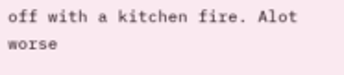off with a kitchen fire. Alot worse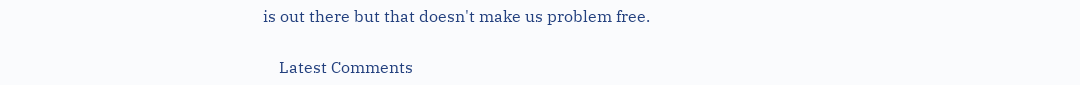is out there but that doesn't make us problem free.

    Latest Comments